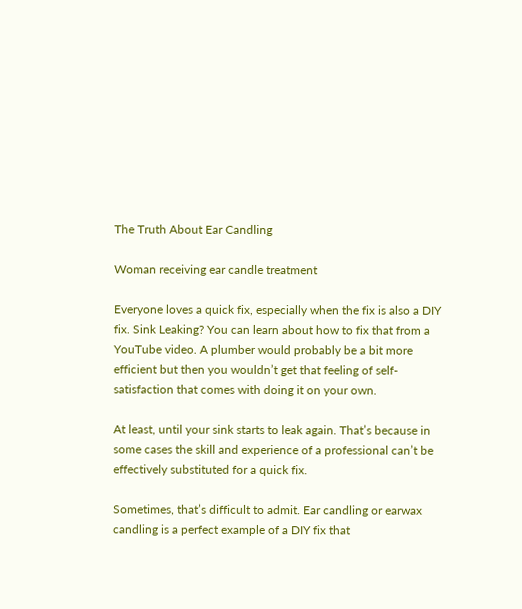The Truth About Ear Candling

Woman receiving ear candle treatment

Everyone loves a quick fix, especially when the fix is also a DIY fix. Sink Leaking? You can learn about how to fix that from a YouTube video. A plumber would probably be a bit more efficient but then you wouldn’t get that feeling of self-satisfaction that comes with doing it on your own.

At least, until your sink starts to leak again. That’s because in some cases the skill and experience of a professional can’t be effectively substituted for a quick fix.

Sometimes, that’s difficult to admit. Ear candling or earwax candling is a perfect example of a DIY fix that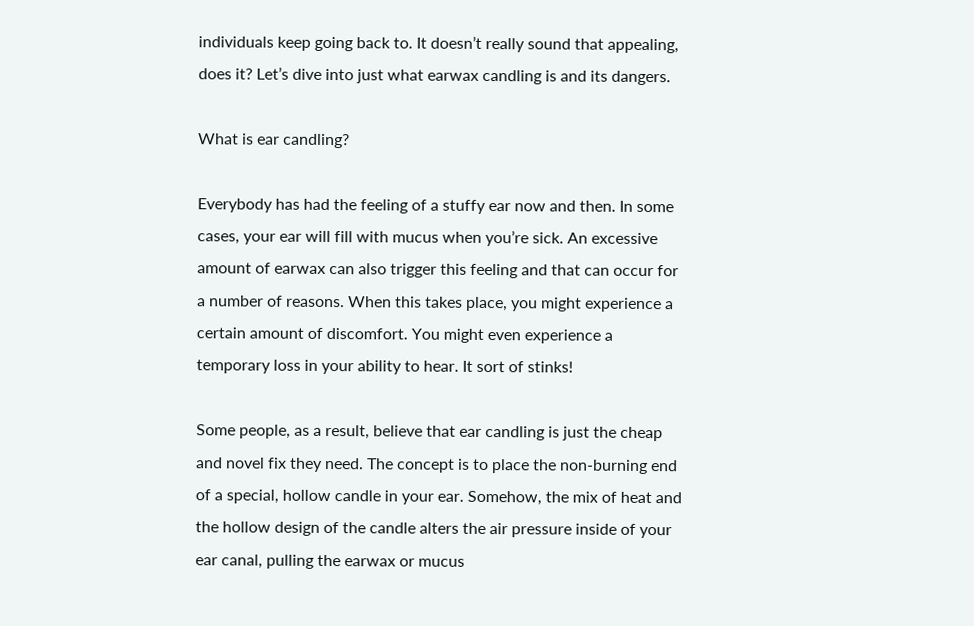individuals keep going back to. It doesn’t really sound that appealing, does it? Let’s dive into just what earwax candling is and its dangers.

What is ear candling?

Everybody has had the feeling of a stuffy ear now and then. In some cases, your ear will fill with mucus when you’re sick. An excessive amount of earwax can also trigger this feeling and that can occur for a number of reasons. When this takes place, you might experience a certain amount of discomfort. You might even experience a temporary loss in your ability to hear. It sort of stinks!

Some people, as a result, believe that ear candling is just the cheap and novel fix they need. The concept is to place the non-burning end of a special, hollow candle in your ear. Somehow, the mix of heat and the hollow design of the candle alters the air pressure inside of your ear canal, pulling the earwax or mucus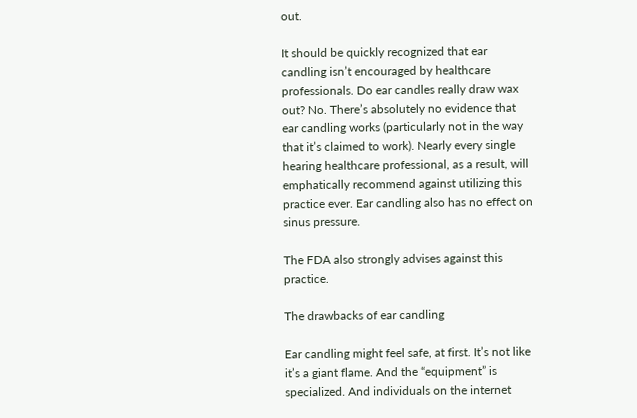out.

It should be quickly recognized that ear candling isn’t encouraged by healthcare professionals. Do ear candles really draw wax out? No. There’s absolutely no evidence that ear candling works (particularly not in the way that it’s claimed to work). Nearly every single hearing healthcare professional, as a result, will emphatically recommend against utilizing this practice ever. Ear candling also has no effect on sinus pressure.

The FDA also strongly advises against this practice.

The drawbacks of ear candling

Ear candling might feel safe, at first. It’s not like it’s a giant flame. And the “equipment” is specialized. And individuals on the internet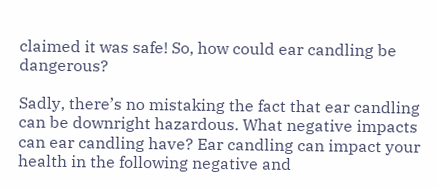claimed it was safe! So, how could ear candling be dangerous?

Sadly, there’s no mistaking the fact that ear candling can be downright hazardous. What negative impacts can ear candling have? Ear candling can impact your health in the following negative and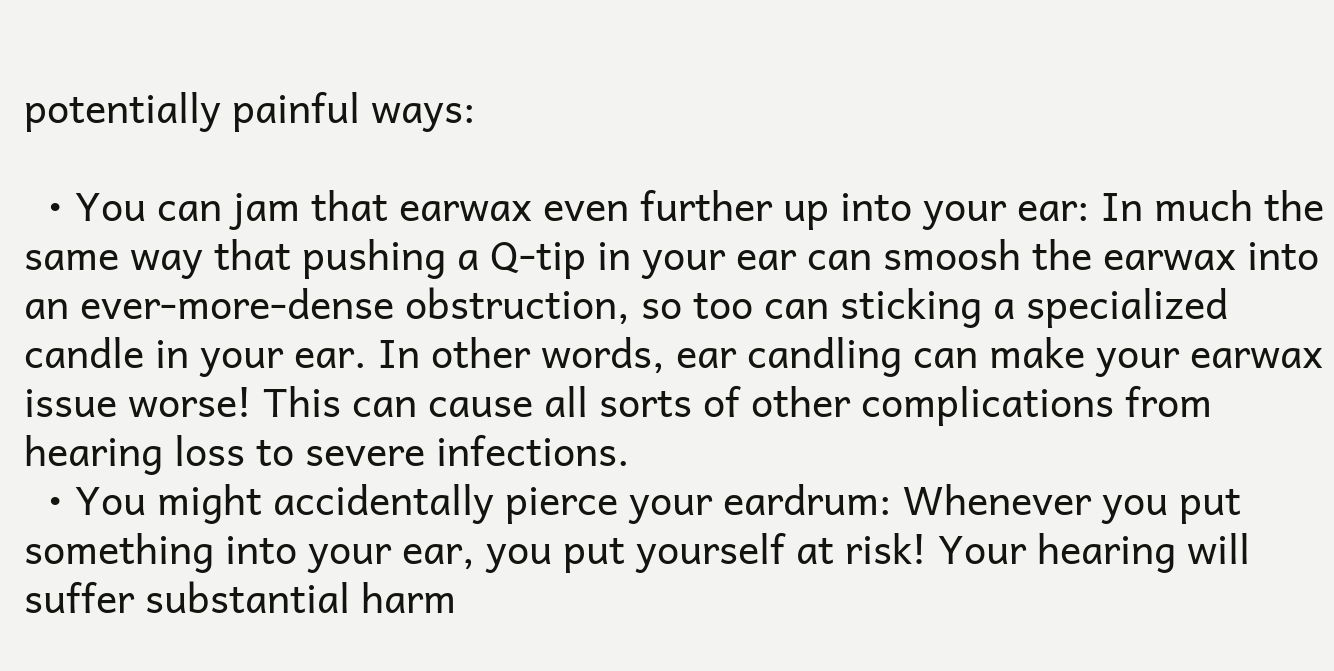potentially painful ways:

  • You can jam that earwax even further up into your ear: In much the same way that pushing a Q-tip in your ear can smoosh the earwax into an ever-more-dense obstruction, so too can sticking a specialized candle in your ear. In other words, ear candling can make your earwax issue worse! This can cause all sorts of other complications from hearing loss to severe infections.
  • You might accidentally pierce your eardrum: Whenever you put something into your ear, you put yourself at risk! Your hearing will suffer substantial harm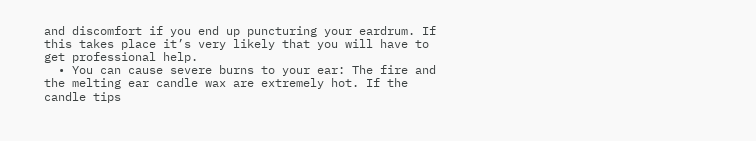and discomfort if you end up puncturing your eardrum. If this takes place it’s very likely that you will have to get professional help.
  • You can cause severe burns to your ear: The fire and the melting ear candle wax are extremely hot. If the candle tips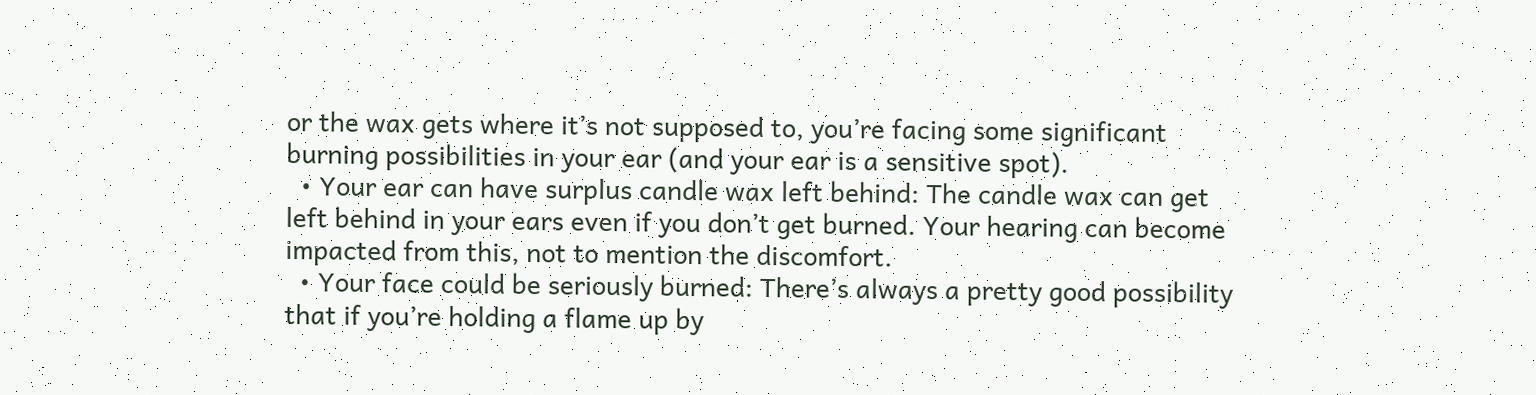or the wax gets where it’s not supposed to, you’re facing some significant burning possibilities in your ear (and your ear is a sensitive spot).
  • Your ear can have surplus candle wax left behind: The candle wax can get left behind in your ears even if you don’t get burned. Your hearing can become impacted from this, not to mention the discomfort.
  • Your face could be seriously burned: There’s always a pretty good possibility that if you’re holding a flame up by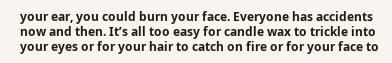your ear, you could burn your face. Everyone has accidents now and then. It’s all too easy for candle wax to trickle into your eyes or for your hair to catch on fire or for your face to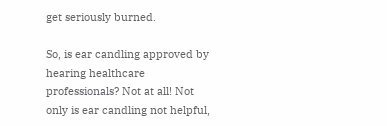get seriously burned.

So, is ear candling approved by hearing healthcare professionals? Not at all! Not only is ear candling not helpful,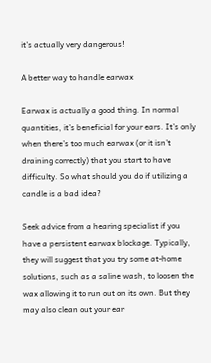it’s actually very dangerous!

A better way to handle earwax

Earwax is actually a good thing. In normal quantities, it’s beneficial for your ears. It’s only when there’s too much earwax (or it isn’t draining correctly) that you start to have difficulty. So what should you do if utilizing a candle is a bad idea?

Seek advice from a hearing specialist if you have a persistent earwax blockage. Typically, they will suggest that you try some at-home solutions, such as a saline wash, to loosen the wax allowing it to run out on its own. But they may also clean out your ear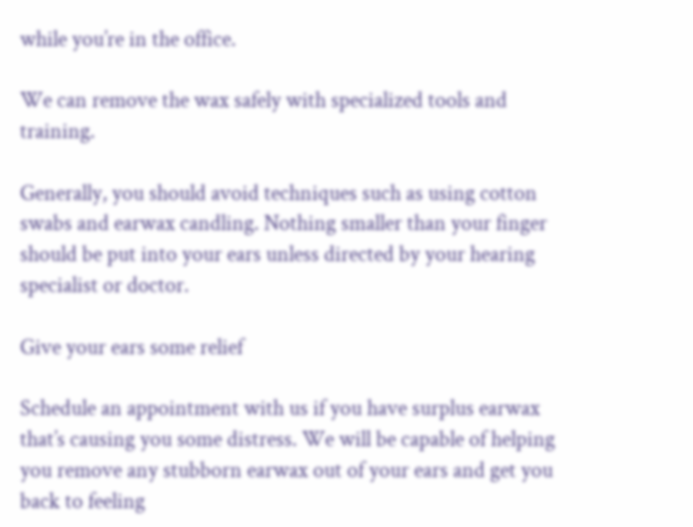while you’re in the office.

We can remove the wax safely with specialized tools and training.

Generally, you should avoid techniques such as using cotton swabs and earwax candling. Nothing smaller than your finger should be put into your ears unless directed by your hearing specialist or doctor.

Give your ears some relief

Schedule an appointment with us if you have surplus earwax that’s causing you some distress. We will be capable of helping you remove any stubborn earwax out of your ears and get you back to feeling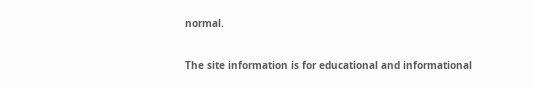normal.


The site information is for educational and informational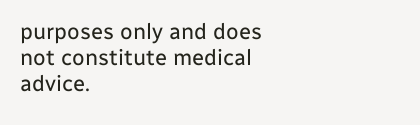purposes only and does not constitute medical advice.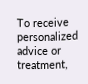To receive personalized advice or treatment,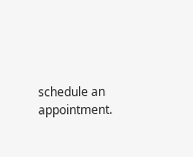schedule an appointment.